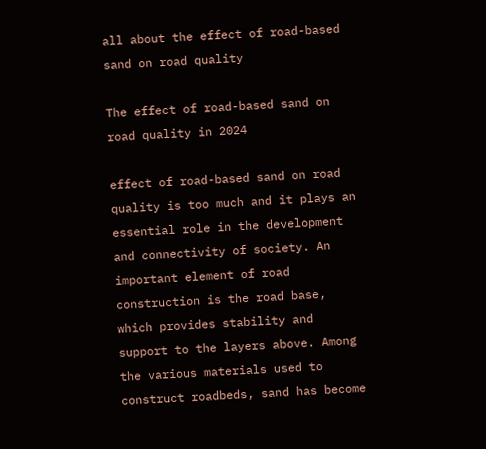all about the effect of road-based sand on road quality

The effect of road-based sand on road quality in 2024

effect of road-based sand on road quality is too much and it plays an essential role in the development and connectivity of society. An important element of road construction is the road base, which provides stability and support to the layers above. Among the various materials used to construct roadbeds, sand has become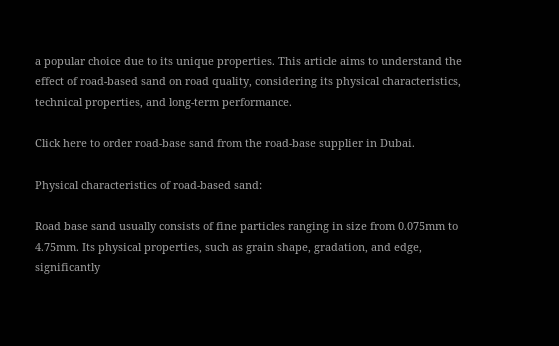a popular choice due to its unique properties. This article aims to understand the effect of road-based sand on road quality, considering its physical characteristics, technical properties, and long-term performance.

Click here to order road-base sand from the road-base supplier in Dubai.

Physical characteristics of road-based sand:

Road base sand usually consists of fine particles ranging in size from 0.075mm to 4.75mm. Its physical properties, such as grain shape, gradation, and edge, significantly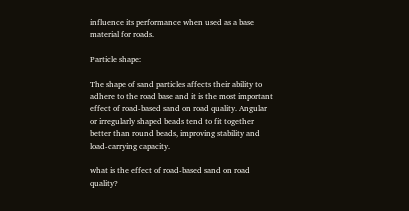influence its performance when used as a base material for roads.

Particle shape:

The shape of sand particles affects their ability to adhere to the road base and it is the most important effect of road-based sand on road quality. Angular or irregularly shaped beads tend to fit together better than round beads, improving stability and load-carrying capacity.

what is the effect of road-based sand on road quality?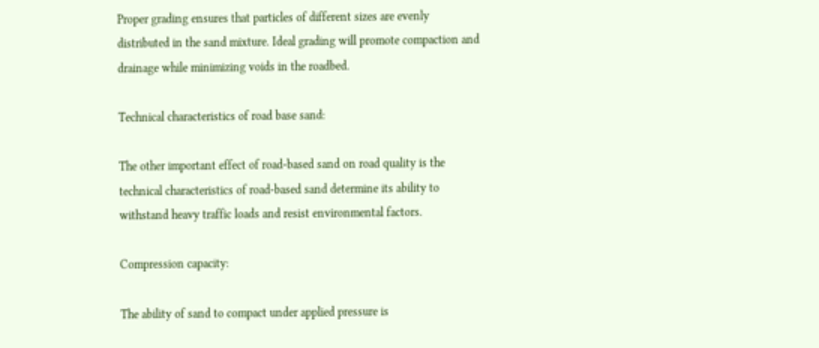Proper grading ensures that particles of different sizes are evenly distributed in the sand mixture. Ideal grading will promote compaction and drainage while minimizing voids in the roadbed.

Technical characteristics of road base sand:

The other important effect of road-based sand on road quality is the technical characteristics of road-based sand determine its ability to withstand heavy traffic loads and resist environmental factors.

Compression capacity:

The ability of sand to compact under applied pressure is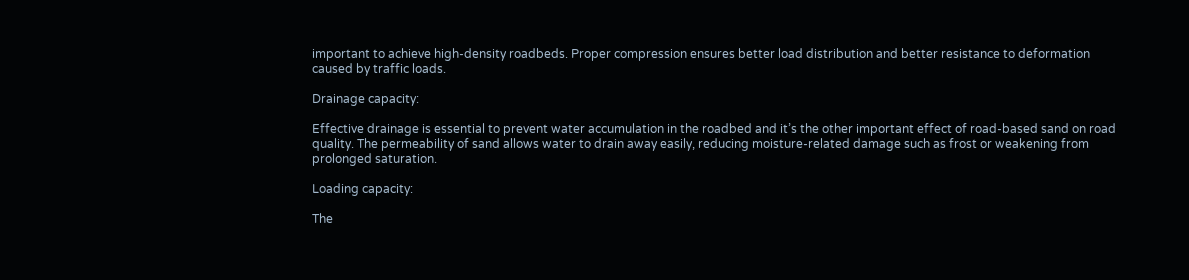important to achieve high-density roadbeds. Proper compression ensures better load distribution and better resistance to deformation caused by traffic loads.

Drainage capacity:

Effective drainage is essential to prevent water accumulation in the roadbed and it’s the other important effect of road-based sand on road quality. The permeability of sand allows water to drain away easily, reducing moisture-related damage such as frost or weakening from prolonged saturation.

Loading capacity:

The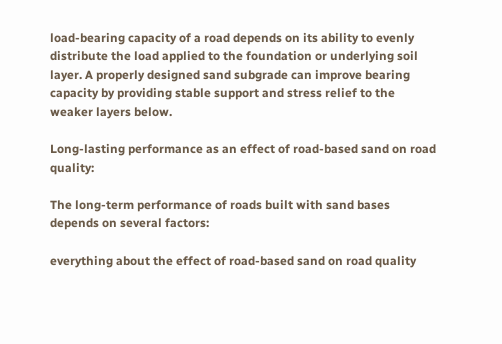load-bearing capacity of a road depends on its ability to evenly distribute the load applied to the foundation or underlying soil layer. A properly designed sand subgrade can improve bearing capacity by providing stable support and stress relief to the weaker layers below.

Long-lasting performance as an effect of road-based sand on road quality:

The long-term performance of roads built with sand bases depends on several factors:

everything about the effect of road-based sand on road quality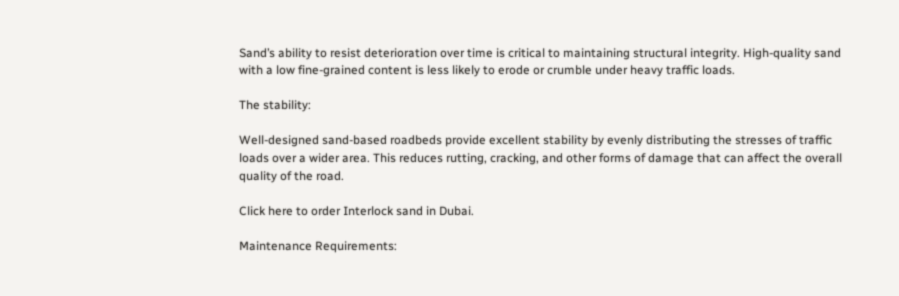Sand’s ability to resist deterioration over time is critical to maintaining structural integrity. High-quality sand with a low fine-grained content is less likely to erode or crumble under heavy traffic loads.

The stability:

Well-designed sand-based roadbeds provide excellent stability by evenly distributing the stresses of traffic loads over a wider area. This reduces rutting, cracking, and other forms of damage that can affect the overall quality of the road.

Click here to order Interlock sand in Dubai.

Maintenance Requirements: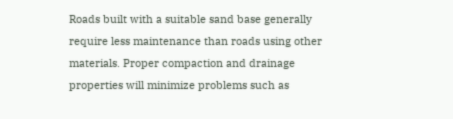Roads built with a suitable sand base generally require less maintenance than roads using other materials. Proper compaction and drainage properties will minimize problems such as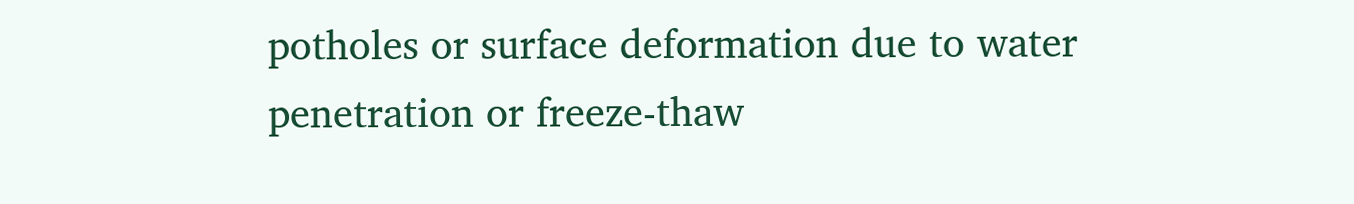potholes or surface deformation due to water penetration or freeze-thaw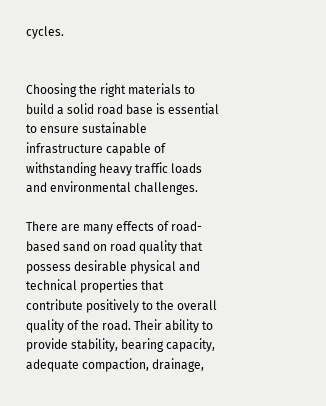cycles.


Choosing the right materials to build a solid road base is essential to ensure sustainable infrastructure capable of withstanding heavy traffic loads and environmental challenges.

There are many effects of road-based sand on road quality that possess desirable physical and technical properties that contribute positively to the overall quality of the road. Their ability to provide stability, bearing capacity, adequate compaction, drainage,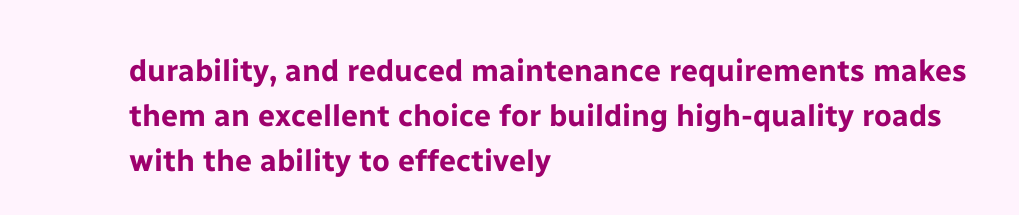durability, and reduced maintenance requirements makes them an excellent choice for building high-quality roads with the ability to effectively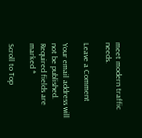meet modern traffic needs.

Leave a Comment

Your email address will not be published. Required fields are marked *

Scroll to Top